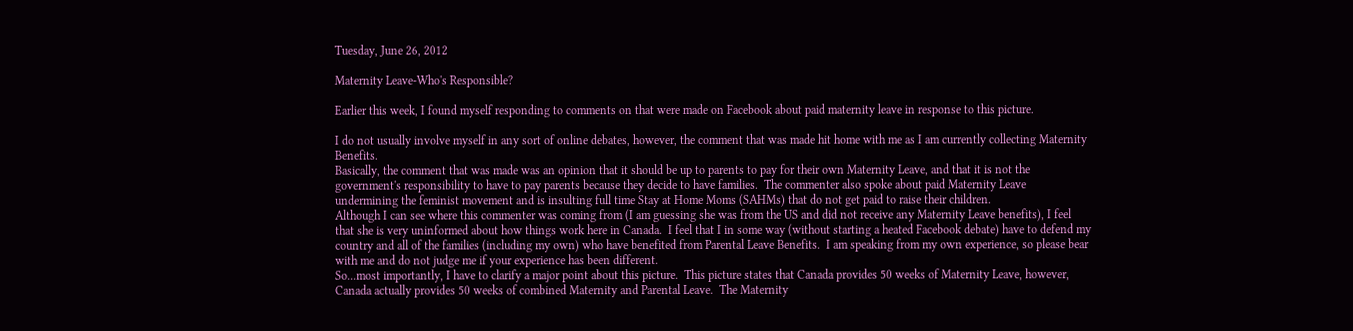Tuesday, June 26, 2012

Maternity Leave-Who's Responsible?

Earlier this week, I found myself responding to comments on that were made on Facebook about paid maternity leave in response to this picture.

I do not usually involve myself in any sort of online debates, however, the comment that was made hit home with me as I am currently collecting Maternity Benefits.
Basically, the comment that was made was an opinion that it should be up to parents to pay for their own Maternity Leave, and that it is not the government's responsibility to have to pay parents because they decide to have families.  The commenter also spoke about paid Maternity Leave undermining the feminist movement and is insulting full time Stay at Home Moms (SAHMs) that do not get paid to raise their children.
Although I can see where this commenter was coming from (I am guessing she was from the US and did not receive any Maternity Leave benefits), I feel that she is very uninformed about how things work here in Canada.  I feel that I in some way (without starting a heated Facebook debate) have to defend my country and all of the families (including my own) who have benefited from Parental Leave Benefits.  I am speaking from my own experience, so please bear with me and do not judge me if your experience has been different.
So...most importantly, I have to clarify a major point about this picture.  This picture states that Canada provides 50 weeks of Maternity Leave, however, Canada actually provides 50 weeks of combined Maternity and Parental Leave.  The Maternity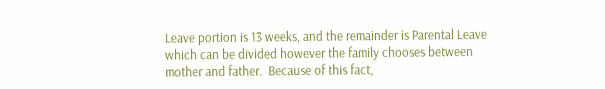Leave portion is 13 weeks, and the remainder is Parental Leave which can be divided however the family chooses between mother and father.  Because of this fact,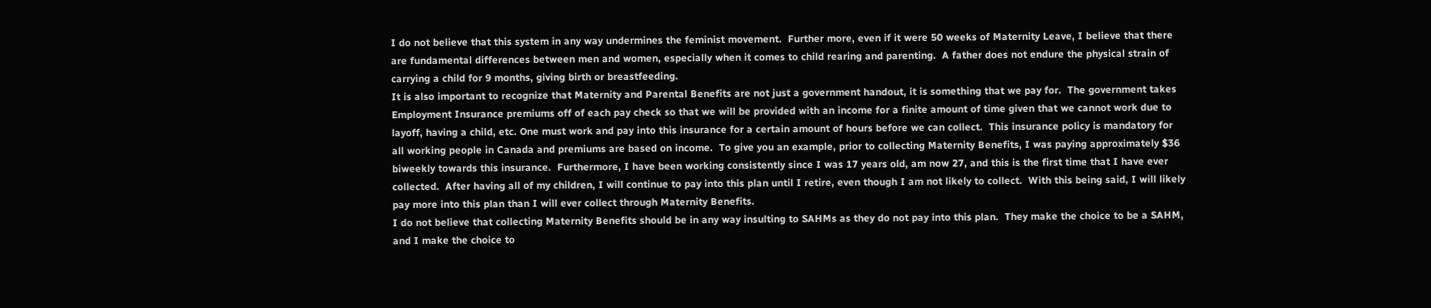I do not believe that this system in any way undermines the feminist movement.  Further more, even if it were 50 weeks of Maternity Leave, I believe that there are fundamental differences between men and women, especially when it comes to child rearing and parenting.  A father does not endure the physical strain of carrying a child for 9 months, giving birth or breastfeeding.
It is also important to recognize that Maternity and Parental Benefits are not just a government handout, it is something that we pay for.  The government takes Employment Insurance premiums off of each pay check so that we will be provided with an income for a finite amount of time given that we cannot work due to layoff, having a child, etc. One must work and pay into this insurance for a certain amount of hours before we can collect.  This insurance policy is mandatory for all working people in Canada and premiums are based on income.  To give you an example, prior to collecting Maternity Benefits, I was paying approximately $36 biweekly towards this insurance.  Furthermore, I have been working consistently since I was 17 years old, am now 27, and this is the first time that I have ever collected.  After having all of my children, I will continue to pay into this plan until I retire, even though I am not likely to collect.  With this being said, I will likely pay more into this plan than I will ever collect through Maternity Benefits.
I do not believe that collecting Maternity Benefits should be in any way insulting to SAHMs as they do not pay into this plan.  They make the choice to be a SAHM, and I make the choice to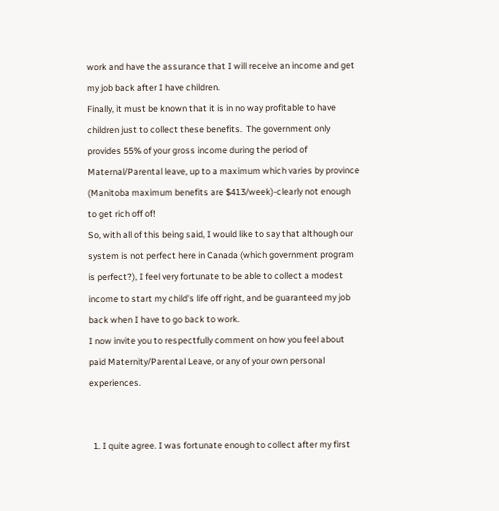work and have the assurance that I will receive an income and get my job back after I have children.
Finally, it must be known that it is in no way profitable to have children just to collect these benefits.  The government only provides 55% of your gross income during the period of Maternal/Parental leave, up to a maximum which varies by province (Manitoba maximum benefits are $413/week)-clearly not enough to get rich off of!
So, with all of this being said, I would like to say that although our system is not perfect here in Canada (which government program is perfect?), I feel very fortunate to be able to collect a modest income to start my child's life off right, and be guaranteed my job back when I have to go back to work.
I now invite you to respectfully comment on how you feel about paid Maternity/Parental Leave, or any of your own personal experiences.


  1. I quite agree. I was fortunate enough to collect after my first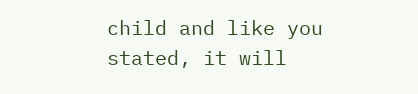child and like you stated, it will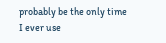probably be the only time I ever use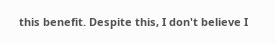this benefit. Despite this, I don't believe I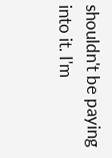shouldn't be paying into it. I'm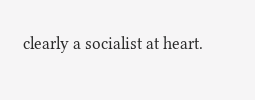clearly a socialist at heart.